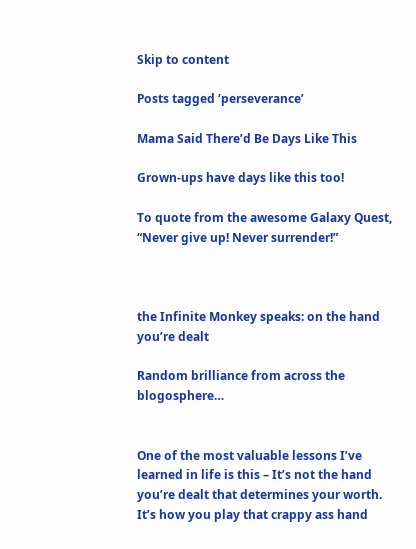Skip to content

Posts tagged ‘perseverance’

Mama Said There’d Be Days Like This

Grown-ups have days like this too!

To quote from the awesome Galaxy Quest, “Never give up! Never surrender!”



the Infinite Monkey speaks: on the hand you’re dealt

Random brilliance from across the blogosphere…


One of the most valuable lessons I’ve learned in life is this – It’s not the hand you’re dealt that determines your worth. It’s how you play that crappy ass hand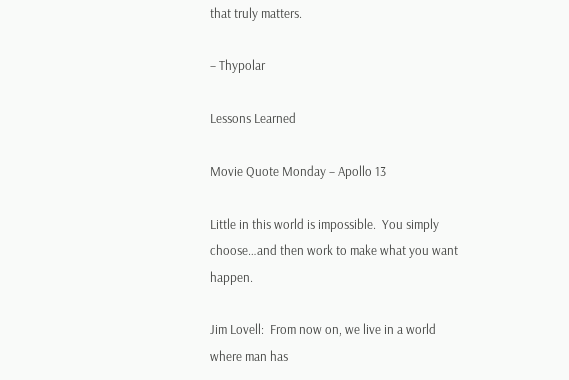that truly matters.

– Thypolar

Lessons Learned

Movie Quote Monday – Apollo 13

Little in this world is impossible.  You simply choose…and then work to make what you want happen.

Jim Lovell:  From now on, we live in a world where man has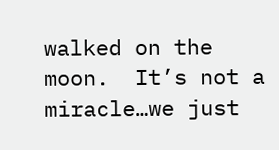walked on the moon.  It’s not a miracle…we just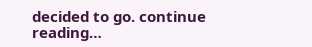decided to go. continue reading…